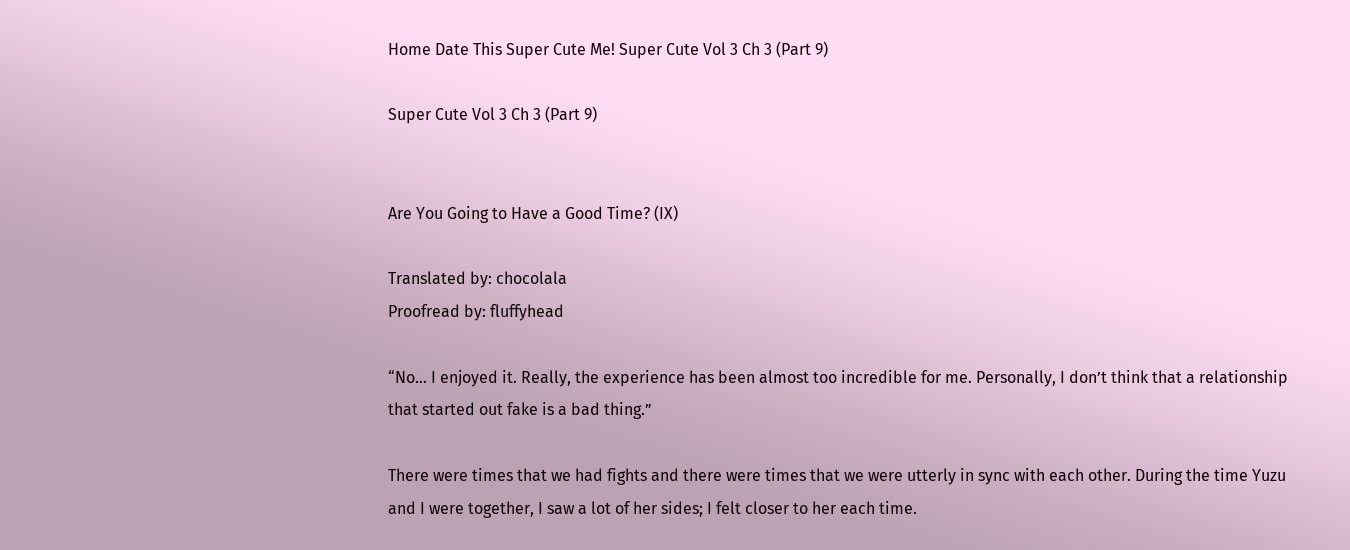Home Date This Super Cute Me! Super Cute Vol 3 Ch 3 (Part 9)

Super Cute Vol 3 Ch 3 (Part 9)


Are You Going to Have a Good Time? (IX)

Translated by: chocolala
Proofread by: fluffyhead

“No… I enjoyed it. Really, the experience has been almost too incredible for me. Personally, I don’t think that a relationship that started out fake is a bad thing.”

There were times that we had fights and there were times that we were utterly in sync with each other. During the time Yuzu and I were together, I saw a lot of her sides; I felt closer to her each time.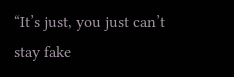“It’s just, you just can’t stay fake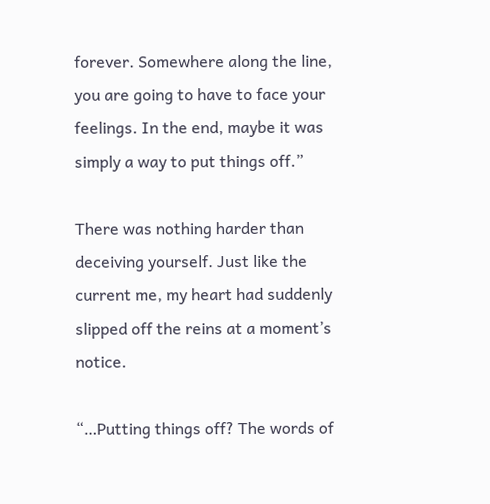forever. Somewhere along the line, you are going to have to face your feelings. In the end, maybe it was simply a way to put things off.”

There was nothing harder than deceiving yourself. Just like the current me, my heart had suddenly slipped off the reins at a moment’s notice.

“…Putting things off? The words of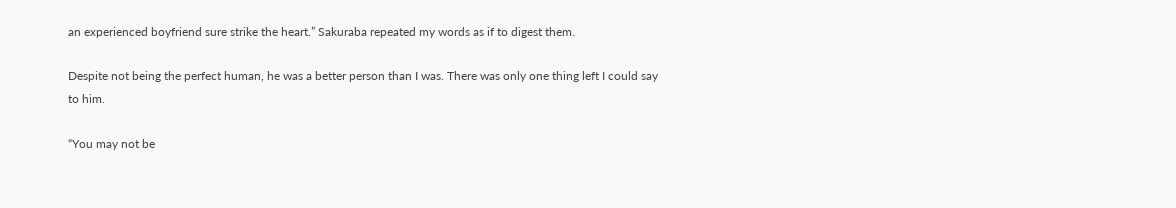an experienced boyfriend sure strike the heart.” Sakuraba repeated my words as if to digest them.

Despite not being the perfect human, he was a better person than I was. There was only one thing left I could say to him.

“You may not be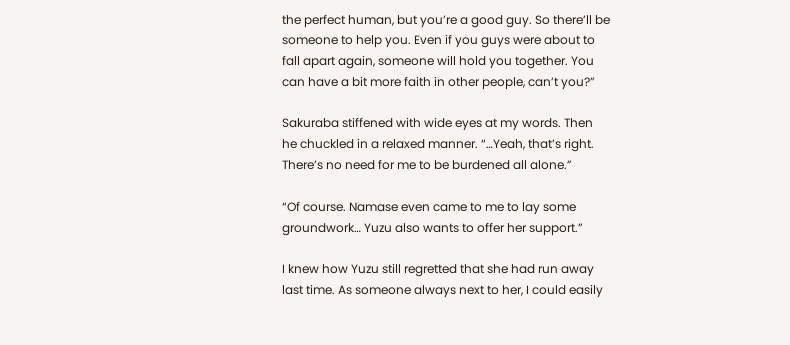the perfect human, but you’re a good guy. So there’ll be someone to help you. Even if you guys were about to fall apart again, someone will hold you together. You can have a bit more faith in other people, can’t you?”

Sakuraba stiffened with wide eyes at my words. Then he chuckled in a relaxed manner. “…Yeah, that’s right. There’s no need for me to be burdened all alone.”

“Of course. Namase even came to me to lay some groundwork… Yuzu also wants to offer her support.”

I knew how Yuzu still regretted that she had run away last time. As someone always next to her, I could easily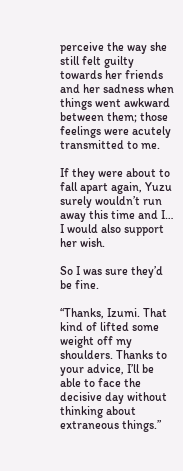perceive the way she still felt guilty towards her friends and her sadness when things went awkward between them; those feelings were acutely transmitted to me.

If they were about to fall apart again, Yuzu surely wouldn’t run away this time and I… I would also support her wish.

So I was sure they’d be fine.

“Thanks, Izumi. That kind of lifted some weight off my shoulders. Thanks to your advice, I’ll be able to face the decisive day without thinking about extraneous things.”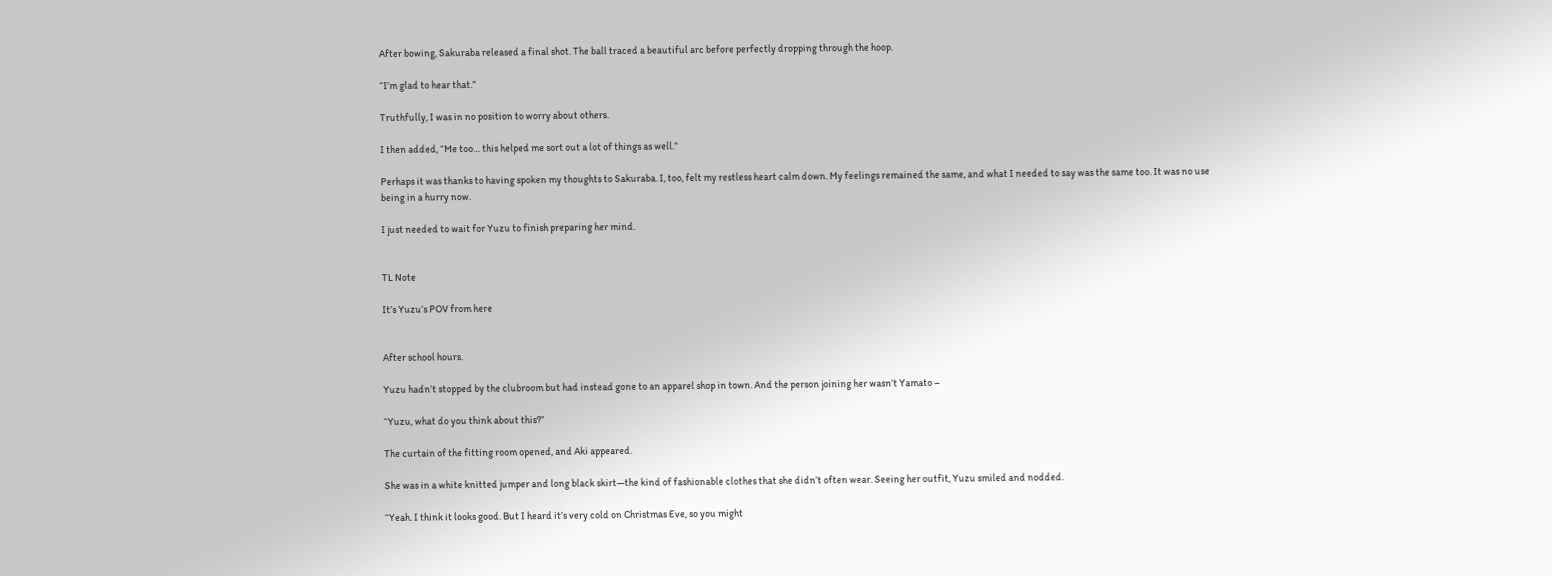After bowing, Sakuraba released a final shot. The ball traced a beautiful arc before perfectly dropping through the hoop.

“I’m glad to hear that.”

Truthfully, I was in no position to worry about others.

I then added, “Me too… this helped me sort out a lot of things as well.”

Perhaps it was thanks to having spoken my thoughts to Sakuraba. I, too, felt my restless heart calm down. My feelings remained the same, and what I needed to say was the same too. It was no use being in a hurry now.

I just needed to wait for Yuzu to finish preparing her mind.


TL Note

It’s Yuzu’s POV from here


After school hours.

Yuzu hadn’t stopped by the clubroom but had instead gone to an apparel shop in town. And the person joining her wasn’t Yamato –

“Yuzu, what do you think about this?”

The curtain of the fitting room opened, and Aki appeared.

She was in a white knitted jumper and long black skirt—the kind of fashionable clothes that she didn’t often wear. Seeing her outfit, Yuzu smiled and nodded.

“Yeah. I think it looks good. But I heard it’s very cold on Christmas Eve, so you might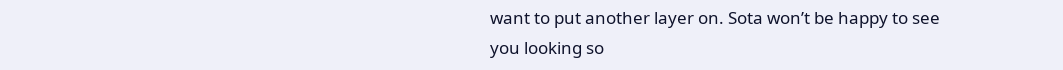want to put another layer on. Sota won’t be happy to see you looking so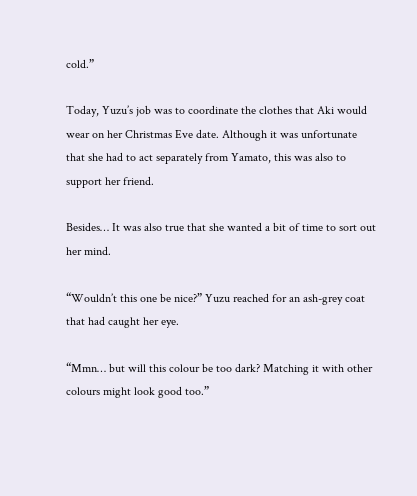cold.”

Today, Yuzu’s job was to coordinate the clothes that Aki would wear on her Christmas Eve date. Although it was unfortunate that she had to act separately from Yamato, this was also to support her friend.

Besides… It was also true that she wanted a bit of time to sort out her mind.

“Wouldn’t this one be nice?” Yuzu reached for an ash-grey coat that had caught her eye.

“Mmn… but will this colour be too dark? Matching it with other colours might look good too.”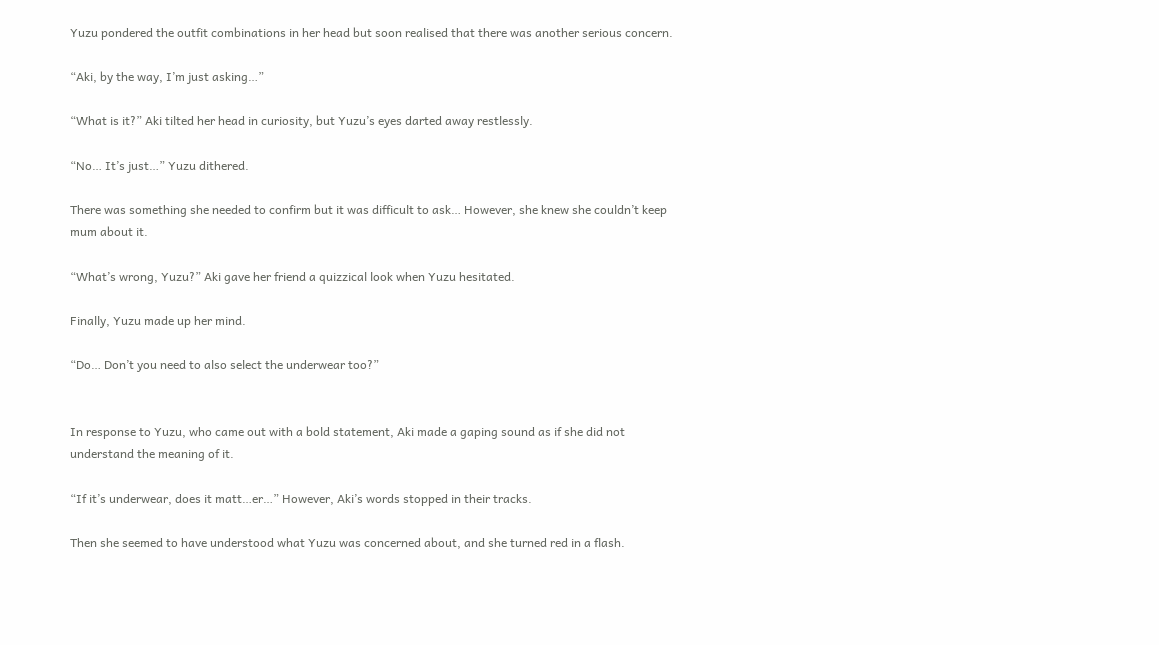Yuzu pondered the outfit combinations in her head but soon realised that there was another serious concern.

“Aki, by the way, I’m just asking…”

“What is it?” Aki tilted her head in curiosity, but Yuzu’s eyes darted away restlessly.

“No… It’s just…” Yuzu dithered.

There was something she needed to confirm but it was difficult to ask… However, she knew she couldn’t keep mum about it.

“What’s wrong, Yuzu?” Aki gave her friend a quizzical look when Yuzu hesitated.

Finally, Yuzu made up her mind.

“Do… Don’t you need to also select the underwear too?”


In response to Yuzu, who came out with a bold statement, Aki made a gaping sound as if she did not understand the meaning of it.

“If it’s underwear, does it matt…er…” However, Aki’s words stopped in their tracks.

Then she seemed to have understood what Yuzu was concerned about, and she turned red in a flash.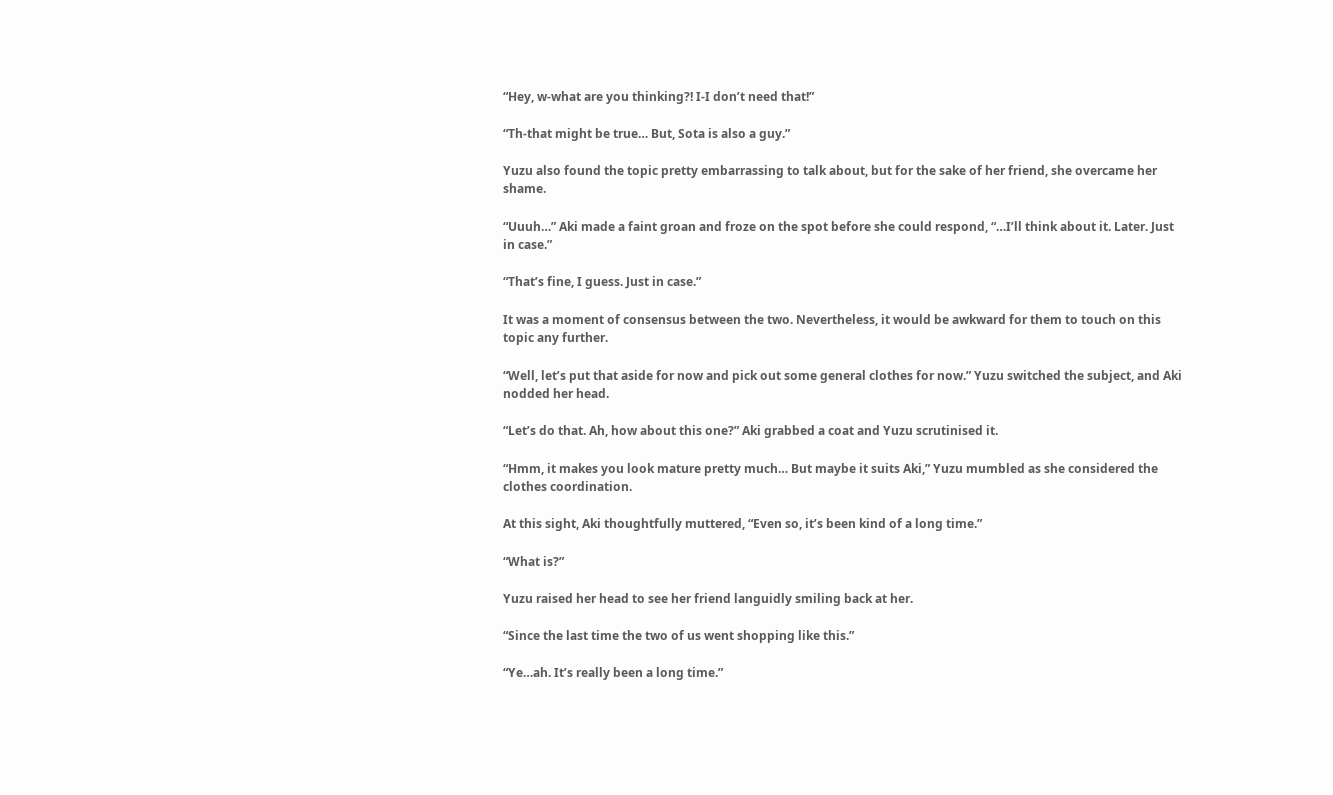“Hey, w-what are you thinking?! I-I don’t need that!”

“Th-that might be true… But, Sota is also a guy.”

Yuzu also found the topic pretty embarrassing to talk about, but for the sake of her friend, she overcame her shame.

“Uuuh…” Aki made a faint groan and froze on the spot before she could respond, “…I’ll think about it. Later. Just in case.”

“That’s fine, I guess. Just in case.”

It was a moment of consensus between the two. Nevertheless, it would be awkward for them to touch on this topic any further.

“Well, let’s put that aside for now and pick out some general clothes for now.” Yuzu switched the subject, and Aki nodded her head.

“Let’s do that. Ah, how about this one?” Aki grabbed a coat and Yuzu scrutinised it.

“Hmm, it makes you look mature pretty much… But maybe it suits Aki,” Yuzu mumbled as she considered the clothes coordination.

At this sight, Aki thoughtfully muttered, “Even so, it’s been kind of a long time.”

“What is?”

Yuzu raised her head to see her friend languidly smiling back at her.

“Since the last time the two of us went shopping like this.”

“Ye…ah. It’s really been a long time.”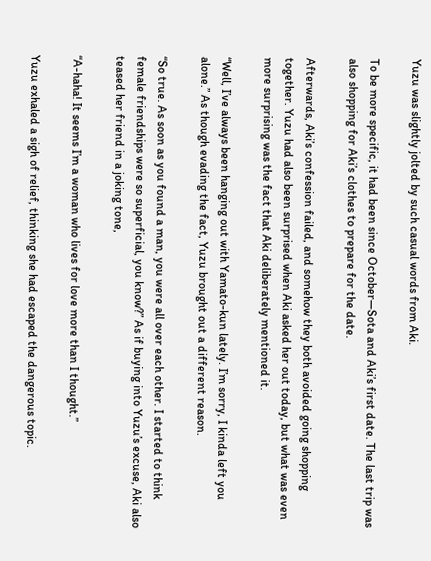Yuzu was slightly jolted by such casual words from Aki.

To be more specific, it had been since October—Sota and Aki’s first date. The last trip was also shopping for Aki’s clothes to prepare for the date.

Afterwards, Aki’s confession failed, and somehow they both avoided going shopping together. Yuzu had also been surprised when Aki asked her out today, but what was even more surprising was the fact that Aki deliberately mentioned it.

“Well, I’ve always been hanging out with Yamato-kun lately. I’m sorry, I kinda left you alone.” As though evading the fact, Yuzu brought out a different reason.

“So true. As soon as you found a man, you were all over each other. I started to think female friendships were so superficial, you know?” As if buying into Yuzu’s excuse, Aki also teased her friend in a joking tone,

“A-haha! It seems I’m a woman who lives for love more than I thought.”

Yuzu exhaled a sigh of relief, thinking she had escaped the dangerous topic.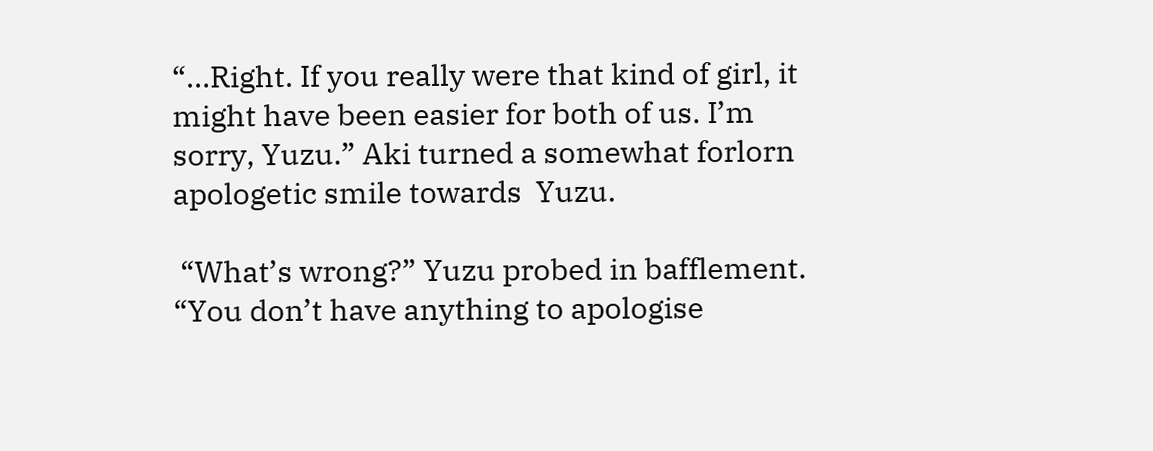“…Right. If you really were that kind of girl, it might have been easier for both of us. I’m sorry, Yuzu.” Aki turned a somewhat forlorn apologetic smile towards  Yuzu.

 “What’s wrong?” Yuzu probed in bafflement. “You don’t have anything to apologise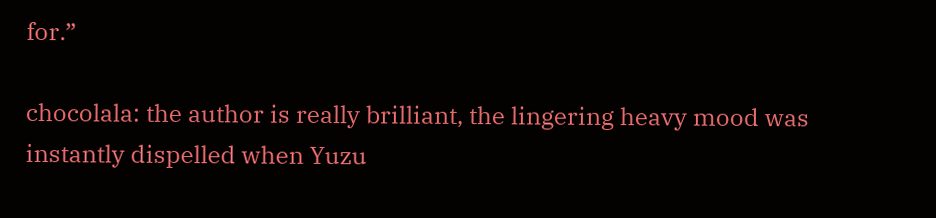for.”

chocolala: the author is really brilliant, the lingering heavy mood was instantly dispelled when Yuzu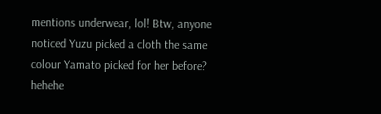mentions underwear, lol! Btw, anyone noticed Yuzu picked a cloth the same colour Yamato picked for her before? hehehe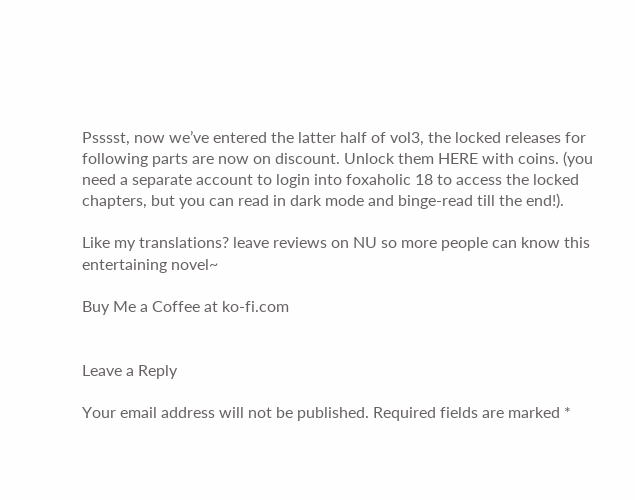Psssst, now we’ve entered the latter half of vol3, the locked releases for following parts are now on discount. Unlock them HERE with coins. (you need a separate account to login into foxaholic 18 to access the locked chapters, but you can read in dark mode and binge-read till the end!).

Like my translations? leave reviews on NU so more people can know this entertaining novel~

Buy Me a Coffee at ko-fi.com


Leave a Reply

Your email address will not be published. Required fields are marked *